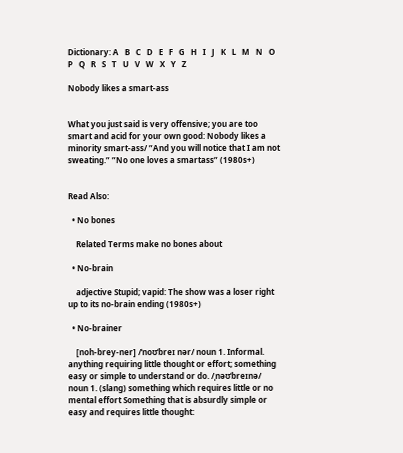Dictionary: A   B   C   D   E   F   G   H   I   J   K   L   M   N   O   P   Q   R   S   T   U   V   W   X   Y   Z

Nobody likes a smart-ass


What you just said is very offensive; you are too smart and acid for your own good: Nobody likes a minority smart-ass/ ”And you will notice that I am not sweating.” ”No one loves a smartass” (1980s+)


Read Also:

  • No bones

    Related Terms make no bones about

  • No-brain

    adjective Stupid; vapid: The show was a loser right up to its no-brain ending (1980s+)

  • No-brainer

    [noh-brey-ner] /ˈnoʊˈbreɪ nər/ noun 1. Informal. anything requiring little thought or effort; something easy or simple to understand or do. /ˌnəʊˈbreɪnə/ noun 1. (slang) something which requires little or no mental effort Something that is absurdly simple or easy and requires little thought: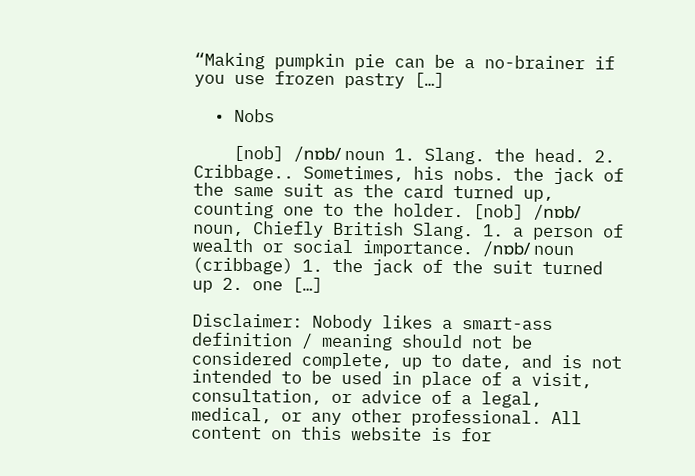“Making pumpkin pie can be a no-brainer if you use frozen pastry […]

  • Nobs

    [nob] /nɒb/ noun 1. Slang. the head. 2. Cribbage.. Sometimes, his nobs. the jack of the same suit as the card turned up, counting one to the holder. [nob] /nɒb/ noun, Chiefly British Slang. 1. a person of wealth or social importance. /nɒb/ noun (cribbage) 1. the jack of the suit turned up 2. one […]

Disclaimer: Nobody likes a smart-ass definition / meaning should not be considered complete, up to date, and is not intended to be used in place of a visit, consultation, or advice of a legal, medical, or any other professional. All content on this website is for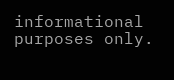informational purposes only.